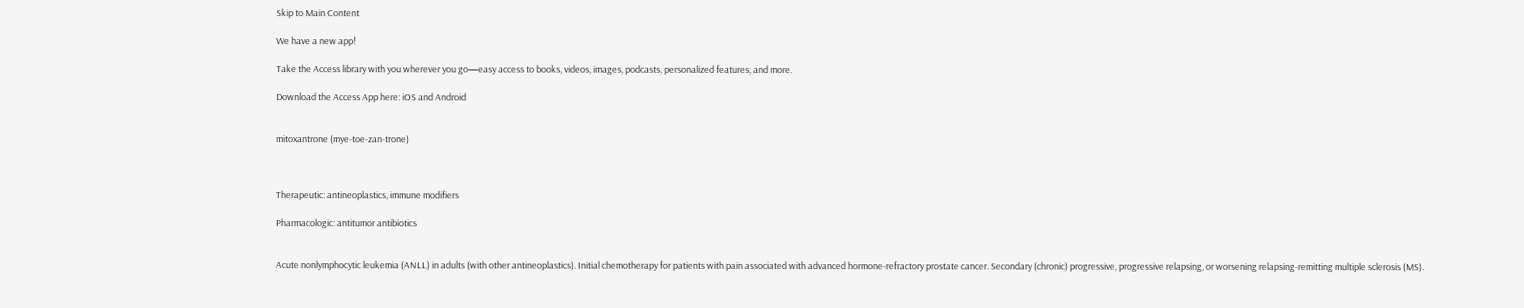Skip to Main Content

We have a new app!

Take the Access library with you wherever you go—easy access to books, videos, images, podcasts, personalized features, and more.

Download the Access App here: iOS and Android


mitoxantrone (mye-toe-zan-trone)



Therapeutic: antineoplastics, immune modifiers

Pharmacologic: antitumor antibiotics


Acute nonlymphocytic leukemia (ANLL) in adults (with other antineoplastics). Initial chemotherapy for patients with pain associated with advanced hormone-refractory prostate cancer. Secondary (chronic) progressive, progressive relapsing, or worsening relapsing-remitting multiple sclerosis (MS).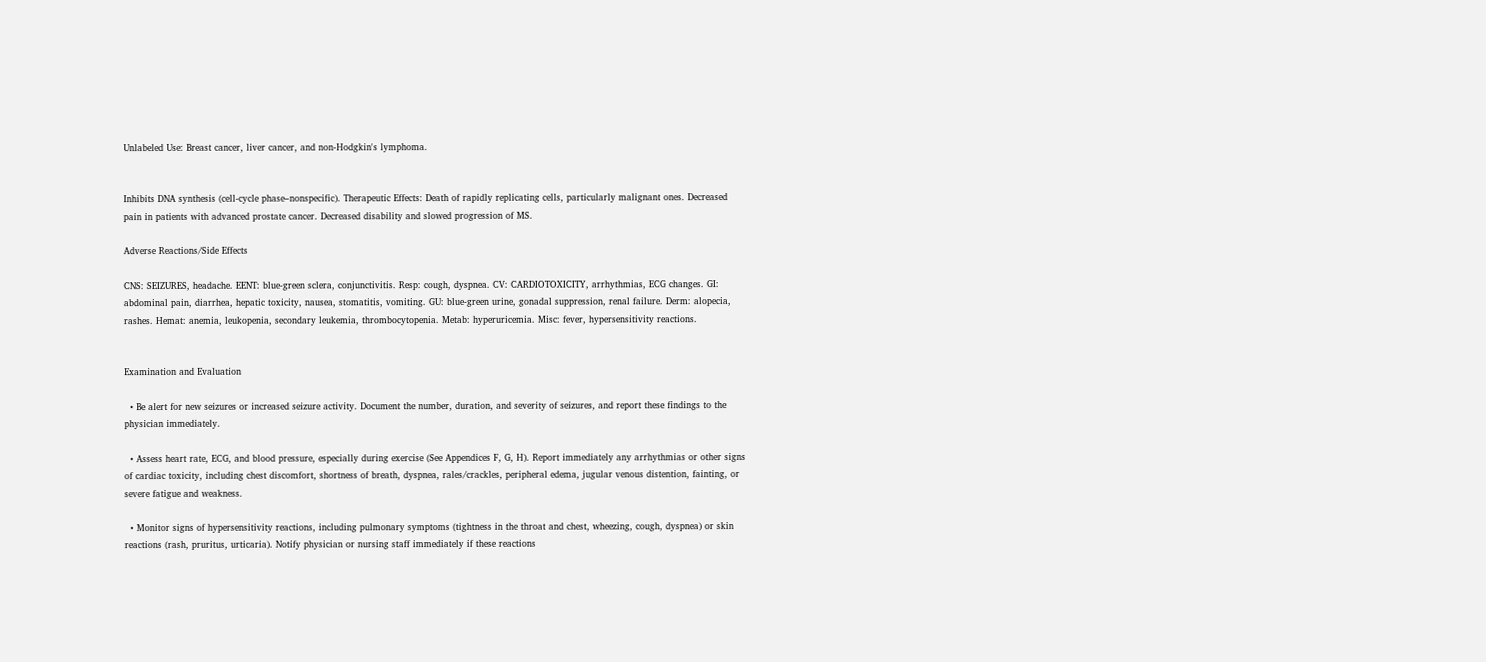Unlabeled Use: Breast cancer, liver cancer, and non-Hodgkin's lymphoma.


Inhibits DNA synthesis (cell-cycle phase–nonspecific). Therapeutic Effects: Death of rapidly replicating cells, particularly malignant ones. Decreased pain in patients with advanced prostate cancer. Decreased disability and slowed progression of MS.

Adverse Reactions/Side Effects

CNS: SEIZURES, headache. EENT: blue-green sclera, conjunctivitis. Resp: cough, dyspnea. CV: CARDIOTOXICITY, arrhythmias, ECG changes. GI: abdominal pain, diarrhea, hepatic toxicity, nausea, stomatitis, vomiting. GU: blue-green urine, gonadal suppression, renal failure. Derm: alopecia, rashes. Hemat: anemia, leukopenia, secondary leukemia, thrombocytopenia. Metab: hyperuricemia. Misc: fever, hypersensitivity reactions.


Examination and Evaluation

  • Be alert for new seizures or increased seizure activity. Document the number, duration, and severity of seizures, and report these findings to the physician immediately.

  • Assess heart rate, ECG, and blood pressure, especially during exercise (See Appendices F, G, H). Report immediately any arrhythmias or other signs of cardiac toxicity, including chest discomfort, shortness of breath, dyspnea, rales/crackles, peripheral edema, jugular venous distention, fainting, or severe fatigue and weakness.

  • Monitor signs of hypersensitivity reactions, including pulmonary symptoms (tightness in the throat and chest, wheezing, cough, dyspnea) or skin reactions (rash, pruritus, urticaria). Notify physician or nursing staff immediately if these reactions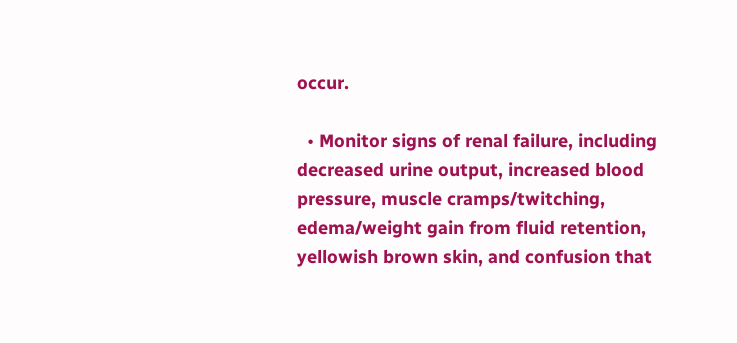occur.

  • Monitor signs of renal failure, including decreased urine output, increased blood pressure, muscle cramps/twitching, edema/weight gain from fluid retention, yellowish brown skin, and confusion that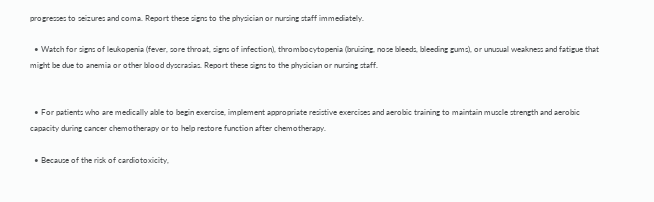progresses to seizures and coma. Report these signs to the physician or nursing staff immediately.

  • Watch for signs of leukopenia (fever, sore throat, signs of infection), thrombocytopenia (bruising, nose bleeds, bleeding gums), or unusual weakness and fatigue that might be due to anemia or other blood dyscrasias. Report these signs to the physician or nursing staff.


  • For patients who are medically able to begin exercise, implement appropriate resistive exercises and aerobic training to maintain muscle strength and aerobic capacity during cancer chemotherapy or to help restore function after chemotherapy.

  • Because of the risk of cardiotoxicity,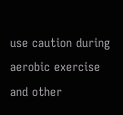use caution during aerobic exercise and other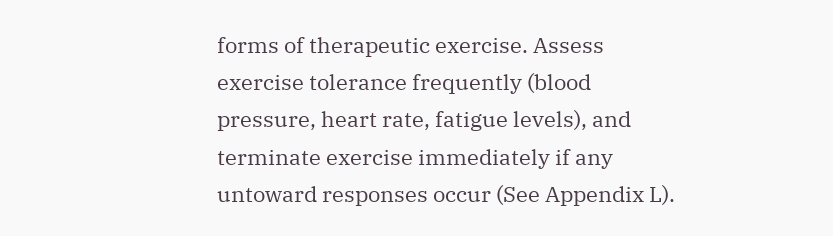forms of therapeutic exercise. Assess exercise tolerance frequently (blood pressure, heart rate, fatigue levels), and terminate exercise immediately if any untoward responses occur (See Appendix L).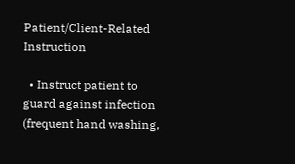Patient/Client-Related Instruction

  • Instruct patient to guard against infection (frequent hand washing,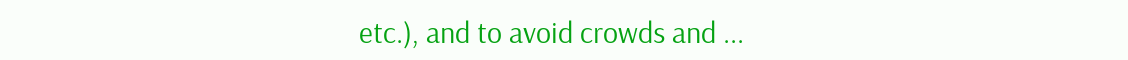etc.), and to avoid crowds and ...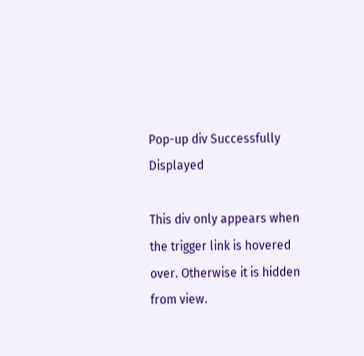Pop-up div Successfully Displayed

This div only appears when the trigger link is hovered over. Otherwise it is hidden from view.